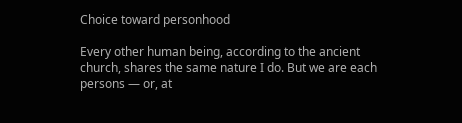Choice toward personhood

Every other human being, according to the ancient church, shares the same nature I do. But we are each persons — or, at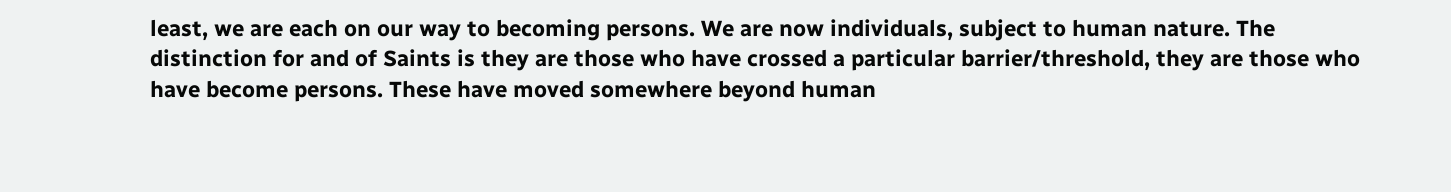least, we are each on our way to becoming persons. We are now individuals, subject to human nature. The distinction for and of Saints is they are those who have crossed a particular barrier/threshold, they are those who have become persons. These have moved somewhere beyond human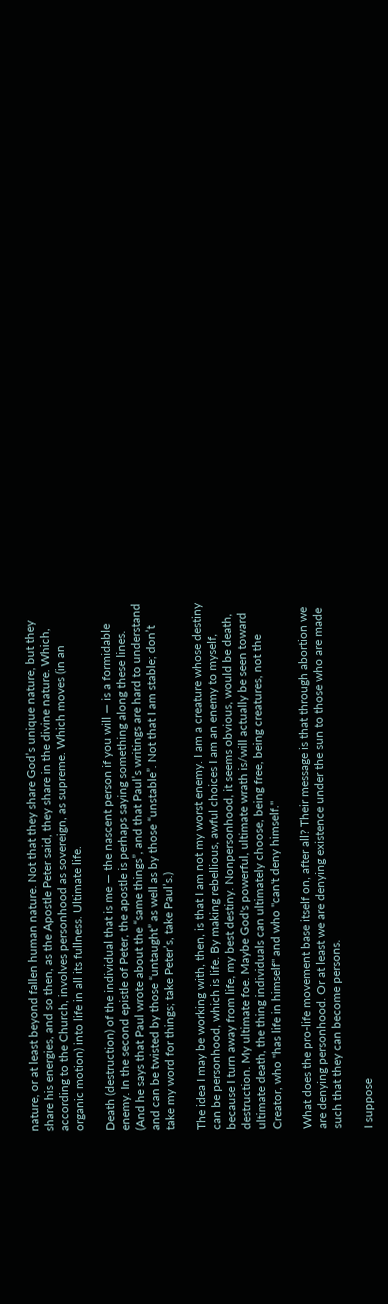nature, or at least beyond fallen human nature. Not that they share God’s unique nature, but they share his energies, and so then, as the Apostle Peter said, they share in the divine nature. Which, according to the Church, involves personhood as sovereign, as supreme. Which moves (in an organic motion) into life in all its fullness. Ultimate life.

Death (destruction) of the individual that is me — the nascent person if you will — is a formidable enemy. In the second epistle of Peter, the apostle is perhaps saying something along these lines. (And he says that Paul wrote about the “same things”, and that Paul’s writings are hard to understand and can be twisted by those “untaught” as well as by those “unstable”. Not that I am stable; don’t take my word for things; take Peter’s, take Paul’s.)

The idea I may be working with, then, is that I am not my worst enemy. I am a creature whose destiny can be personhood, which is life. By making rebellious, awful choices I am an enemy to myself, because I turn away from life, my best destiny. Nonpersonhood, it seems obvious, would be death, destruction. My ultimate foe. Maybe God's powerful, ultimate wrath is/will actually be seen toward ultimate death, the thing individuals can ultimately choose, being free, being creatures, not the Creator, who "has life in himself" and who "can't deny himself."

What does the pro-life movement base itself on, after all? Their message is that through abortion we are denying personhood. Or at least we are denying existence under the sun to those who are made such that they can become persons.

I suppose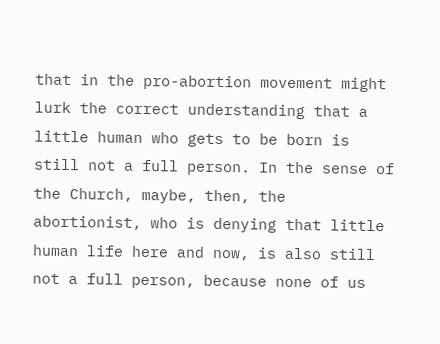that in the pro-abortion movement might lurk the correct understanding that a little human who gets to be born is still not a full person. In the sense of the Church, maybe, then, the abortionist, who is denying that little human life here and now, is also still not a full person, because none of us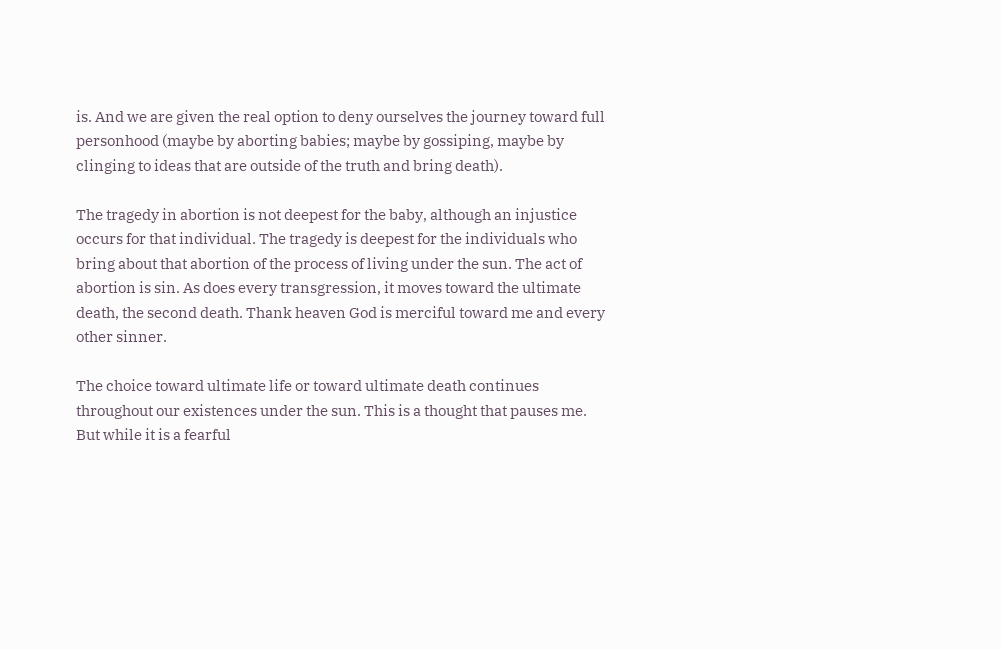is. And we are given the real option to deny ourselves the journey toward full personhood (maybe by aborting babies; maybe by gossiping, maybe by clinging to ideas that are outside of the truth and bring death).

The tragedy in abortion is not deepest for the baby, although an injustice occurs for that individual. The tragedy is deepest for the individuals who bring about that abortion of the process of living under the sun. The act of abortion is sin. As does every transgression, it moves toward the ultimate death, the second death. Thank heaven God is merciful toward me and every other sinner.

The choice toward ultimate life or toward ultimate death continues throughout our existences under the sun. This is a thought that pauses me. But while it is a fearful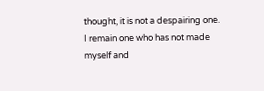thought, it is not a despairing one. I remain one who has not made myself and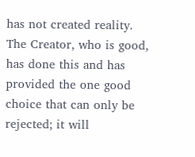has not created reality. The Creator, who is good, has done this and has provided the one good choice that can only be rejected; it will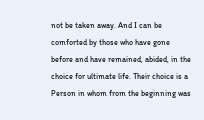not be taken away. And I can be comforted by those who have gone before and have remained, abided, in the choice for ultimate life. Their choice is a Person in whom from the beginning was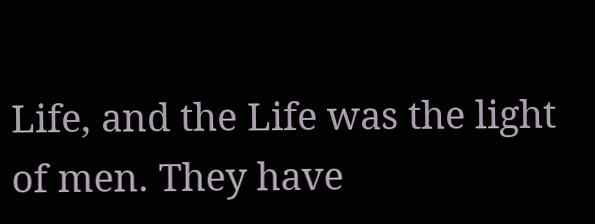Life, and the Life was the light of men. They have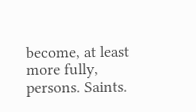become, at least more fully, persons. Saints.